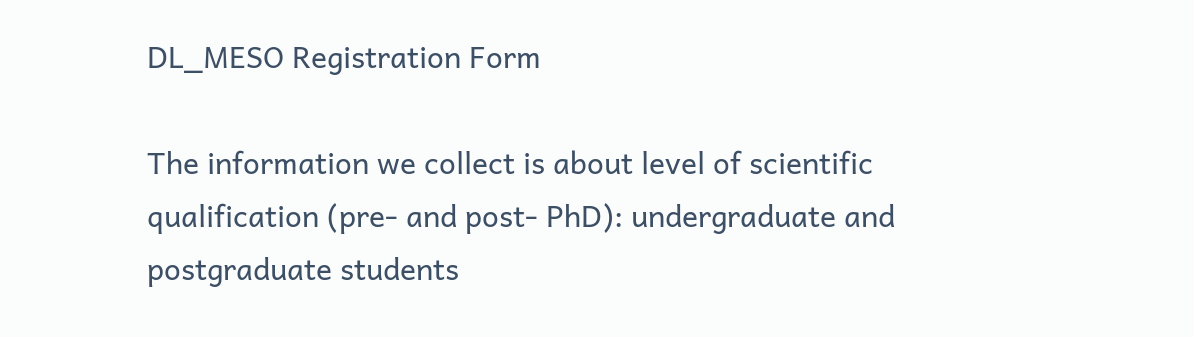DL_MESO Registration Form

The information we collect is about level of scientific qualification (pre- and post- PhD): undergraduate and postgraduate students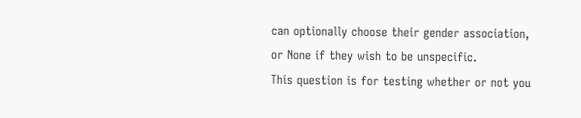can optionally choose their gender association, or None if they wish to be unspecific.
This question is for testing whether or not you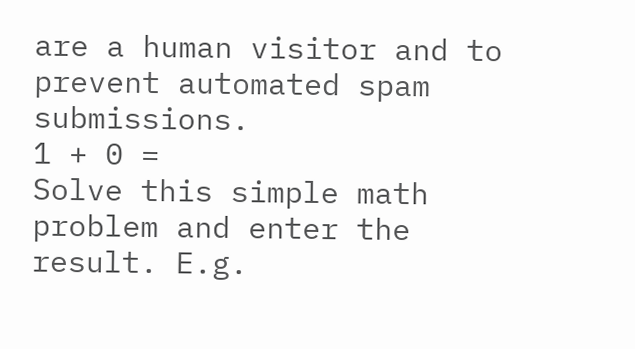are a human visitor and to prevent automated spam submissions.
1 + 0 =
Solve this simple math problem and enter the result. E.g.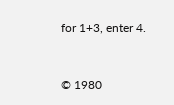for 1+3, enter 4.


© 1980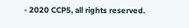- 2020 CCP5, all rights reserved.